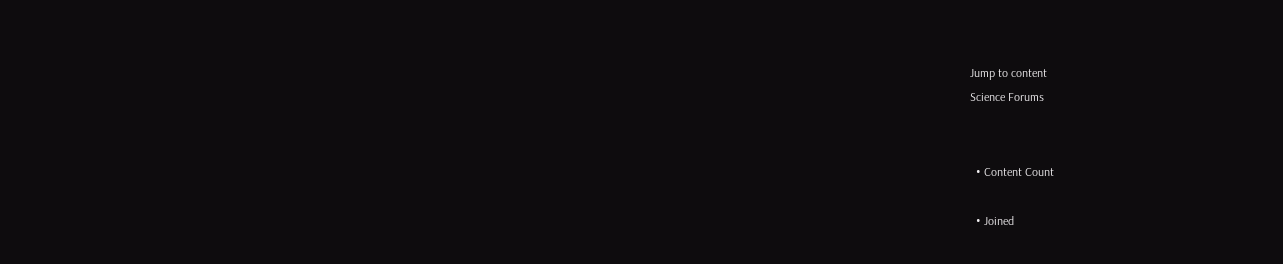Jump to content
Science Forums


  • Content Count

  • Joined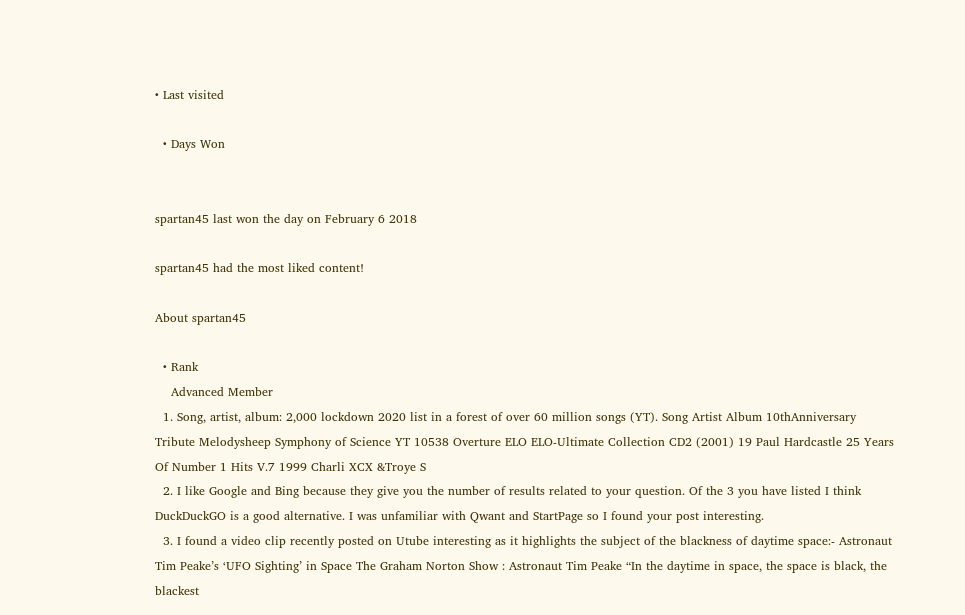• Last visited

  • Days Won


spartan45 last won the day on February 6 2018

spartan45 had the most liked content!

About spartan45

  • Rank
    Advanced Member
  1. Song, artist, album: 2,000 lockdown 2020 list in a forest of over 60 million songs (YT). Song Artist Album 10thAnniversary Tribute Melodysheep Symphony of Science YT 10538 Overture ELO ELO-Ultimate Collection CD2 (2001) 19 Paul Hardcastle 25 Years Of Number 1 Hits V.7 1999 Charli XCX &Troye S
  2. I like Google and Bing because they give you the number of results related to your question. Of the 3 you have listed I think DuckDuckGO is a good alternative. I was unfamiliar with Qwant and StartPage so I found your post interesting.
  3. I found a video clip recently posted on Utube interesting as it highlights the subject of the blackness of daytime space:- Astronaut Tim Peake’s ‘UFO Sighting’ in Space The Graham Norton Show : Astronaut Tim Peake “In the daytime in space, the space is black, the blackest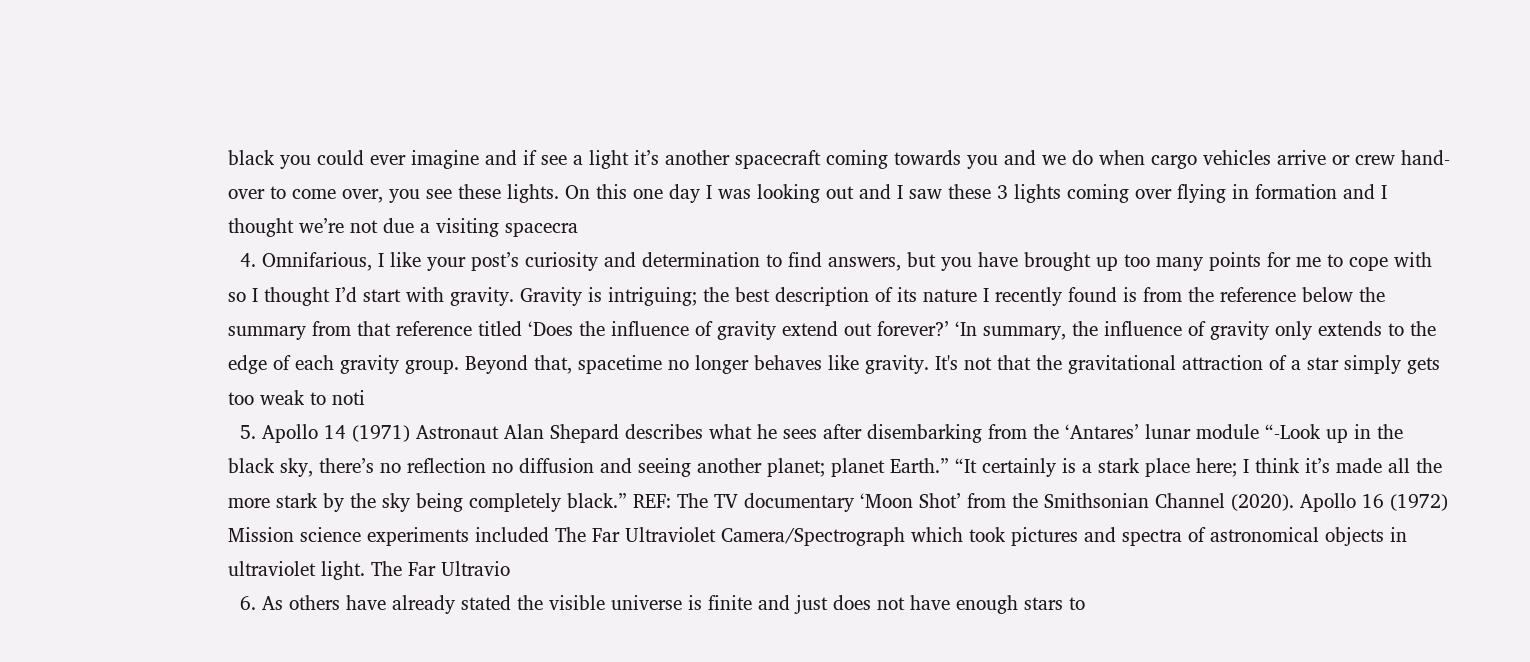black you could ever imagine and if see a light it’s another spacecraft coming towards you and we do when cargo vehicles arrive or crew hand-over to come over, you see these lights. On this one day I was looking out and I saw these 3 lights coming over flying in formation and I thought we’re not due a visiting spacecra
  4. Omnifarious, I like your post’s curiosity and determination to find answers, but you have brought up too many points for me to cope with so I thought I’d start with gravity. Gravity is intriguing; the best description of its nature I recently found is from the reference below the summary from that reference titled ‘Does the influence of gravity extend out forever?’ ‘In summary, the influence of gravity only extends to the edge of each gravity group. Beyond that, spacetime no longer behaves like gravity. It's not that the gravitational attraction of a star simply gets too weak to noti
  5. Apollo 14 (1971) Astronaut Alan Shepard describes what he sees after disembarking from the ‘Antares’ lunar module “-Look up in the black sky, there’s no reflection no diffusion and seeing another planet; planet Earth.” “It certainly is a stark place here; I think it’s made all the more stark by the sky being completely black.” REF: The TV documentary ‘Moon Shot’ from the Smithsonian Channel (2020). Apollo 16 (1972) Mission science experiments included The Far Ultraviolet Camera/Spectrograph which took pictures and spectra of astronomical objects in ultraviolet light. The Far Ultravio
  6. As others have already stated the visible universe is finite and just does not have enough stars to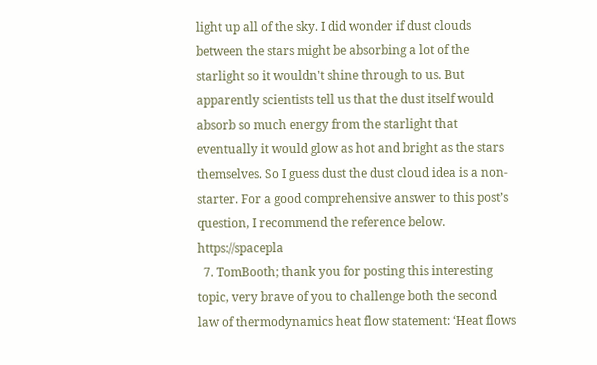light up all of the sky. I did wonder if dust clouds between the stars might be absorbing a lot of the starlight so it wouldn't shine through to us. But apparently scientists tell us that the dust itself would absorb so much energy from the starlight that eventually it would glow as hot and bright as the stars themselves. So I guess dust the dust cloud idea is a non-starter. For a good comprehensive answer to this post’s question, I recommend the reference below. https://spacepla
  7. TomBooth; thank you for posting this interesting topic, very brave of you to challenge both the second law of thermodynamics heat flow statement: ‘Heat flows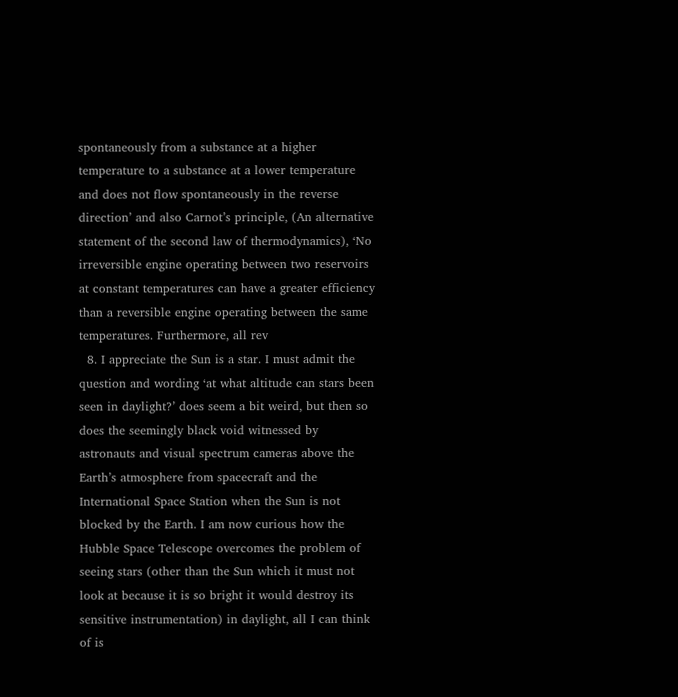spontaneously from a substance at a higher temperature to a substance at a lower temperature and does not flow spontaneously in the reverse direction’ and also Carnot’s principle, (An alternative statement of the second law of thermodynamics), ‘No irreversible engine operating between two reservoirs at constant temperatures can have a greater efficiency than a reversible engine operating between the same temperatures. Furthermore, all rev
  8. I appreciate the Sun is a star. I must admit the question and wording ‘at what altitude can stars been seen in daylight?’ does seem a bit weird, but then so does the seemingly black void witnessed by astronauts and visual spectrum cameras above the Earth’s atmosphere from spacecraft and the International Space Station when the Sun is not blocked by the Earth. I am now curious how the Hubble Space Telescope overcomes the problem of seeing stars (other than the Sun which it must not look at because it is so bright it would destroy its sensitive instrumentation) in daylight, all I can think of is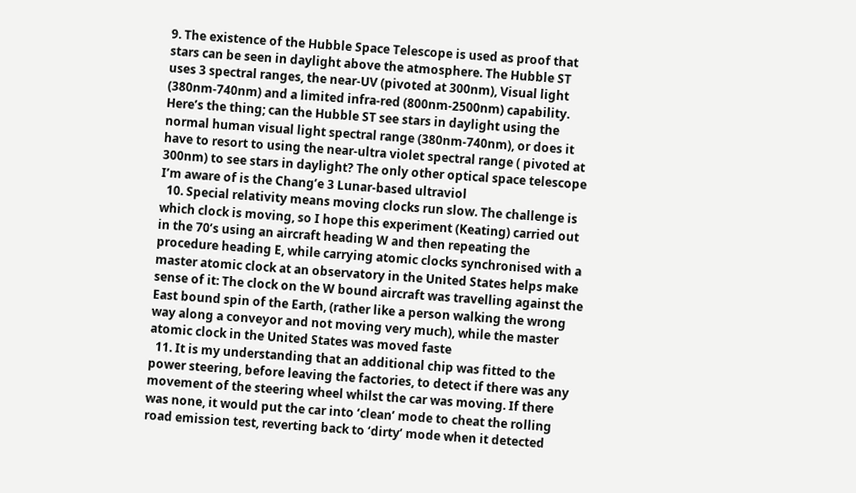9. The existence of the Hubble Space Telescope is used as proof that stars can be seen in daylight above the atmosphere. The Hubble ST uses 3 spectral ranges, the near-UV (pivoted at 300nm), Visual light (380nm-740nm) and a limited infra-red (800nm-2500nm) capability. Here’s the thing; can the Hubble ST see stars in daylight using the normal human visual light spectral range (380nm-740nm), or does it have to resort to using the near-ultra violet spectral range ( pivoted at 300nm) to see stars in daylight? The only other optical space telescope I’m aware of is the Chang’e 3 Lunar-based ultraviol
  10. Special relativity means moving clocks run slow. The challenge is which clock is moving, so I hope this experiment (Keating) carried out in the 70’s using an aircraft heading W and then repeating the procedure heading E, while carrying atomic clocks synchronised with a master atomic clock at an observatory in the United States helps make sense of it: The clock on the W bound aircraft was travelling against the East bound spin of the Earth, (rather like a person walking the wrong way along a conveyor and not moving very much), while the master atomic clock in the United States was moved faste
  11. It is my understanding that an additional chip was fitted to the power steering, before leaving the factories, to detect if there was any movement of the steering wheel whilst the car was moving. If there was none, it would put the car into ‘clean’ mode to cheat the rolling road emission test, reverting back to ‘dirty’ mode when it detected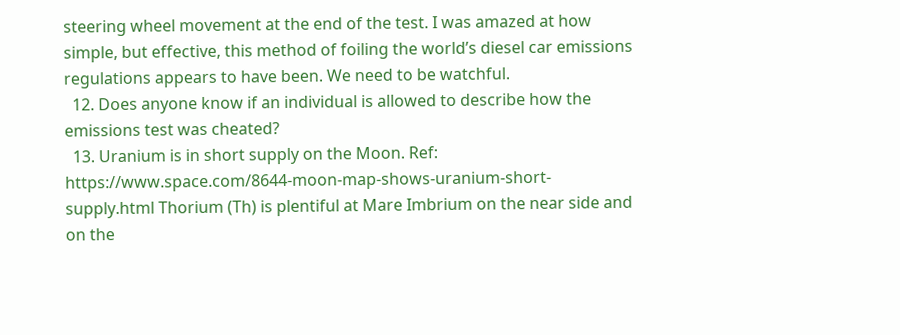steering wheel movement at the end of the test. I was amazed at how simple, but effective, this method of foiling the world’s diesel car emissions regulations appears to have been. We need to be watchful.
  12. Does anyone know if an individual is allowed to describe how the emissions test was cheated?
  13. Uranium is in short supply on the Moon. Ref: https://www.space.com/8644-moon-map-shows-uranium-short-supply.html Thorium (Th) is plentiful at Mare Imbrium on the near side and on the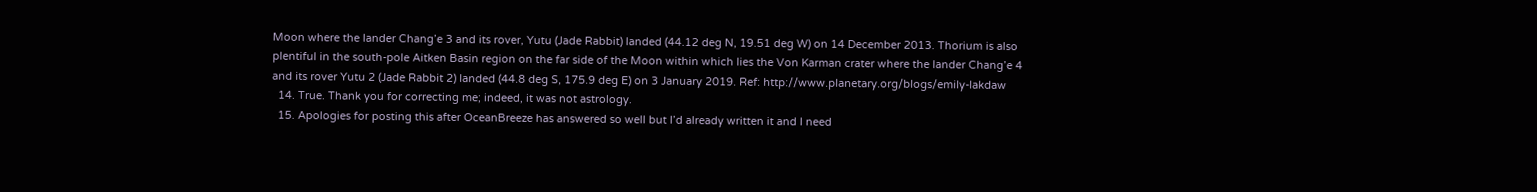Moon where the lander Chang’e 3 and its rover, Yutu (Jade Rabbit) landed (44.12 deg N, 19.51 deg W) on 14 December 2013. Thorium is also plentiful in the south-pole Aitken Basin region on the far side of the Moon within which lies the Von Karman crater where the lander Chang’e 4 and its rover Yutu 2 (Jade Rabbit 2) landed (44.8 deg S, 175.9 deg E) on 3 January 2019. Ref: http://www.planetary.org/blogs/emily-lakdaw
  14. True. Thank you for correcting me; indeed, it was not astrology.
  15. Apologies for posting this after OceanBreeze has answered so well but I’d already written it and I need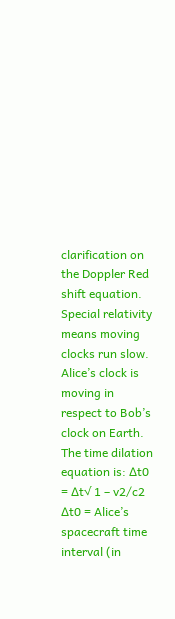clarification on the Doppler Red shift equation. Special relativity means moving clocks run slow. Alice’s clock is moving in respect to Bob’s clock on Earth. The time dilation equation is: ∆t0 = ∆t√ 1 – v2/c2 ∆t0 = Alice’s spacecraft time interval (in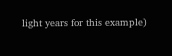light years for this example)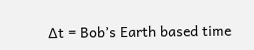∆t = Bob’s Earth based time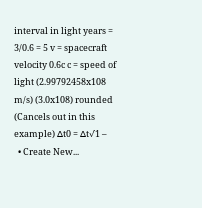interval in light years = 3/0.6 = 5 v = spacecraft velocity 0.6c c = speed of light (2.99792458x108 m/s) (3.0x108) rounded (Cancels out in this example) ∆t0 = ∆t√1 –
  • Create New...